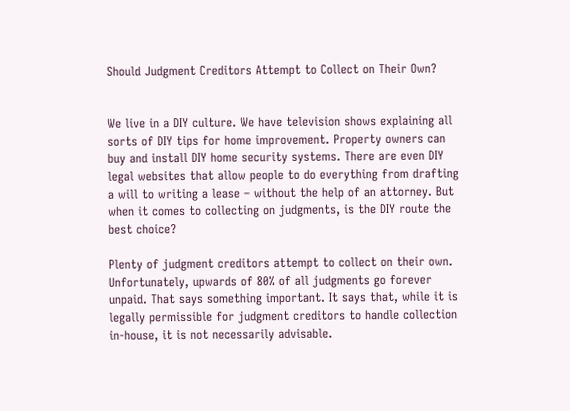Should Judgment Creditors Attempt to Collect on Their Own?


We live in a DIY culture. We have television shows explaining all sorts of DIY tips for home improvement. Property owners can buy and install DIY home security systems. There are even DIY legal websites that allow people to do everything from drafting a will to writing a lease – without the help of an attorney. But when it comes to collecting on judgments, is the DIY route the best choice?

Plenty of judgment creditors attempt to collect on their own. Unfortunately, upwards of 80% of all judgments go forever unpaid. That says something important. It says that, while it is legally permissible for judgment creditors to handle collection in-house, it is not necessarily advisable.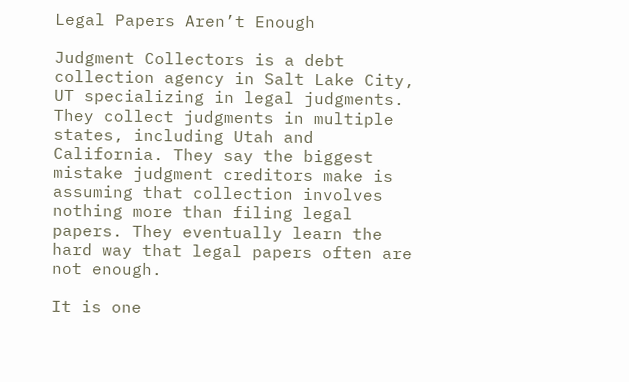Legal Papers Aren’t Enough

Judgment Collectors is a debt collection agency in Salt Lake City, UT specializing in legal judgments. They collect judgments in multiple states, including Utah and California. They say the biggest mistake judgment creditors make is assuming that collection involves nothing more than filing legal papers. They eventually learn the hard way that legal papers often are not enough.

It is one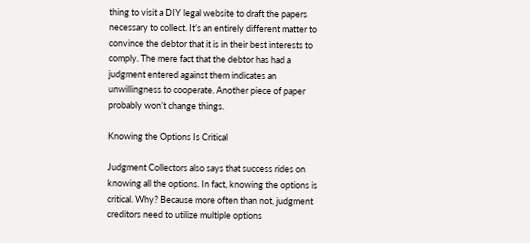thing to visit a DIY legal website to draft the papers necessary to collect. It’s an entirely different matter to convince the debtor that it is in their best interests to comply. The mere fact that the debtor has had a judgment entered against them indicates an unwillingness to cooperate. Another piece of paper probably won’t change things.

Knowing the Options Is Critical

Judgment Collectors also says that success rides on knowing all the options. In fact, knowing the options is critical. Why? Because more often than not, judgment creditors need to utilize multiple options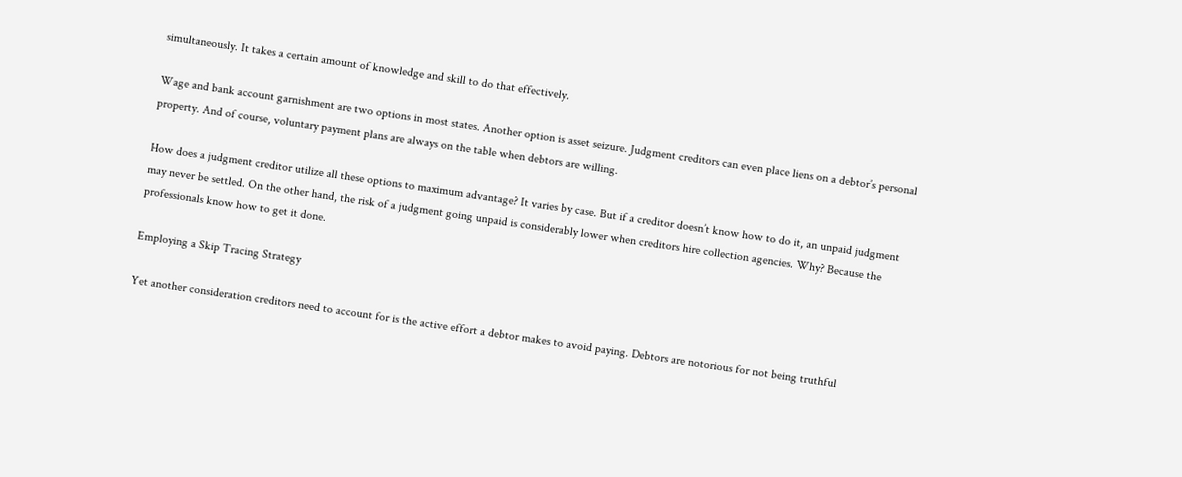simultaneously. It takes a certain amount of knowledge and skill to do that effectively.

Wage and bank account garnishment are two options in most states. Another option is asset seizure. Judgment creditors can even place liens on a debtor’s personal property. And of course, voluntary payment plans are always on the table when debtors are willing.

How does a judgment creditor utilize all these options to maximum advantage? It varies by case. But if a creditor doesn’t know how to do it, an unpaid judgment may never be settled. On the other hand, the risk of a judgment going unpaid is considerably lower when creditors hire collection agencies. Why? Because the professionals know how to get it done.

Employing a Skip Tracing Strategy

Yet another consideration creditors need to account for is the active effort a debtor makes to avoid paying. Debtors are notorious for not being truthful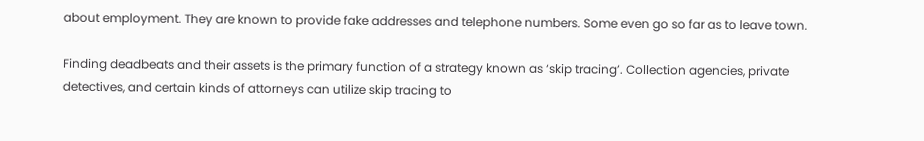about employment. They are known to provide fake addresses and telephone numbers. Some even go so far as to leave town.

Finding deadbeats and their assets is the primary function of a strategy known as ‘skip tracing’. Collection agencies, private detectives, and certain kinds of attorneys can utilize skip tracing to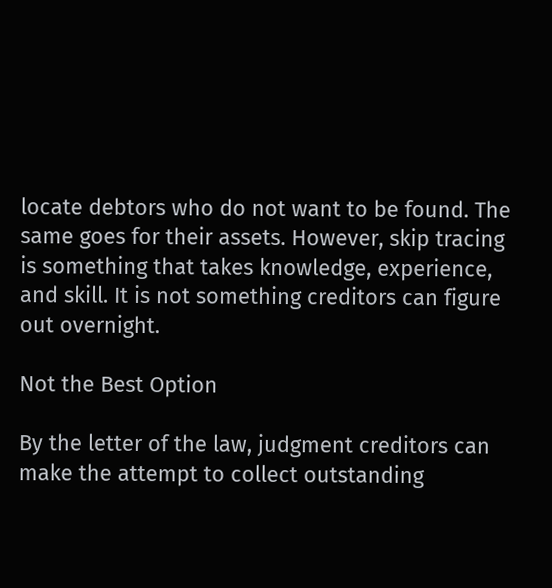locate debtors who do not want to be found. The same goes for their assets. However, skip tracing is something that takes knowledge, experience, and skill. It is not something creditors can figure out overnight.

Not the Best Option

By the letter of the law, judgment creditors can make the attempt to collect outstanding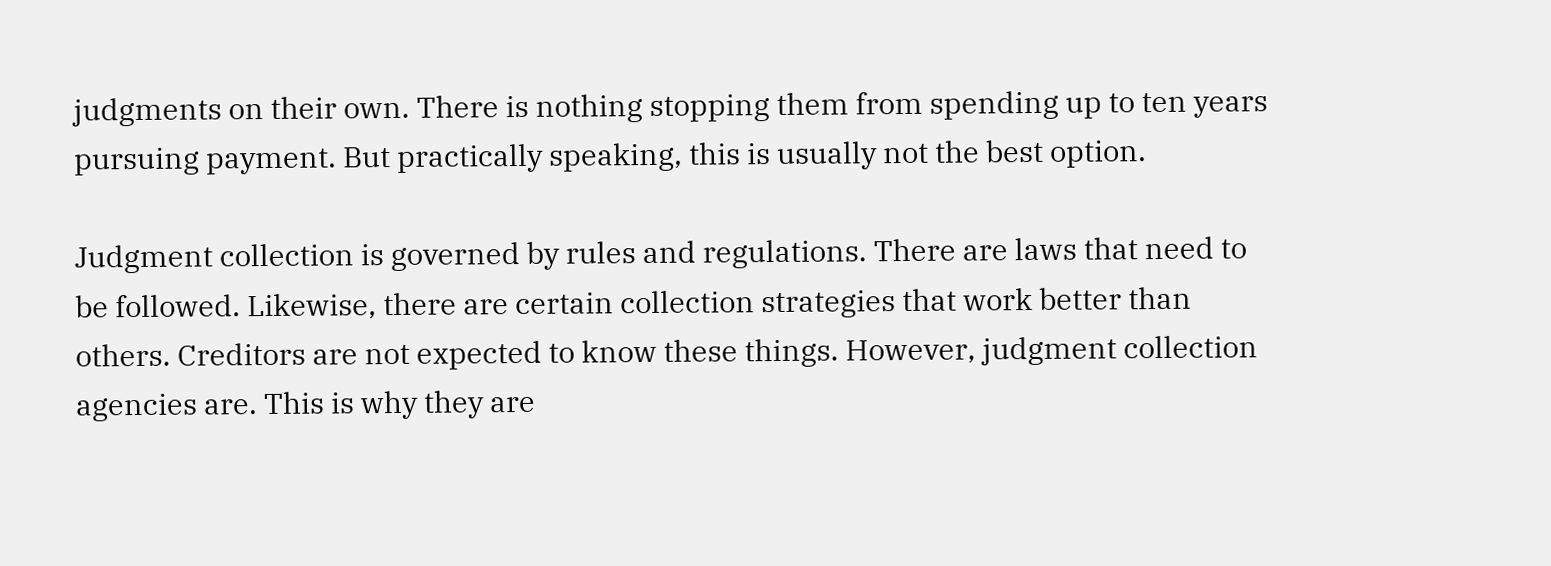judgments on their own. There is nothing stopping them from spending up to ten years pursuing payment. But practically speaking, this is usually not the best option.

Judgment collection is governed by rules and regulations. There are laws that need to be followed. Likewise, there are certain collection strategies that work better than others. Creditors are not expected to know these things. However, judgment collection agencies are. This is why they are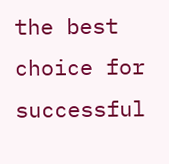the best choice for successful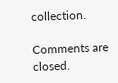collection.

Comments are closed.